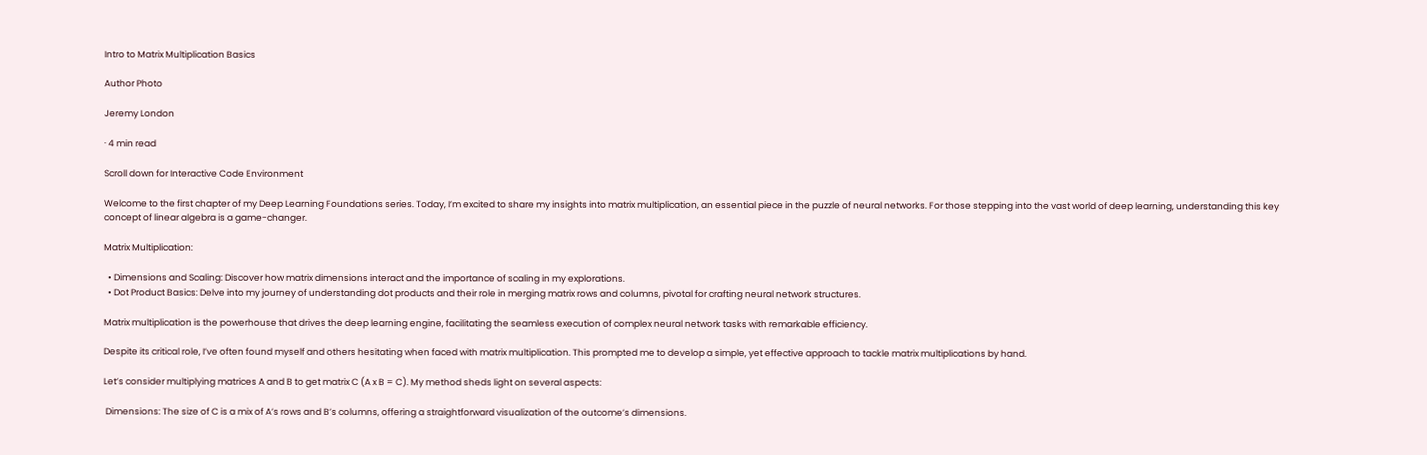Intro to Matrix Multiplication Basics

Author Photo

Jeremy London

· 4 min read

Scroll down for Interactive Code Environment

Welcome to the first chapter of my Deep Learning Foundations series. Today, I’m excited to share my insights into matrix multiplication, an essential piece in the puzzle of neural networks. For those stepping into the vast world of deep learning, understanding this key concept of linear algebra is a game-changer.

Matrix Multiplication:

  • Dimensions and Scaling: Discover how matrix dimensions interact and the importance of scaling in my explorations.
  • Dot Product Basics: Delve into my journey of understanding dot products and their role in merging matrix rows and columns, pivotal for crafting neural network structures.

Matrix multiplication is the powerhouse that drives the deep learning engine, facilitating the seamless execution of complex neural network tasks with remarkable efficiency.

Despite its critical role, I’ve often found myself and others hesitating when faced with matrix multiplication. This prompted me to develop a simple, yet effective approach to tackle matrix multiplications by hand.

Let’s consider multiplying matrices A and B to get matrix C (A x B = C). My method sheds light on several aspects:

 Dimensions: The size of C is a mix of A’s rows and B’s columns, offering a straightforward visualization of the outcome’s dimensions.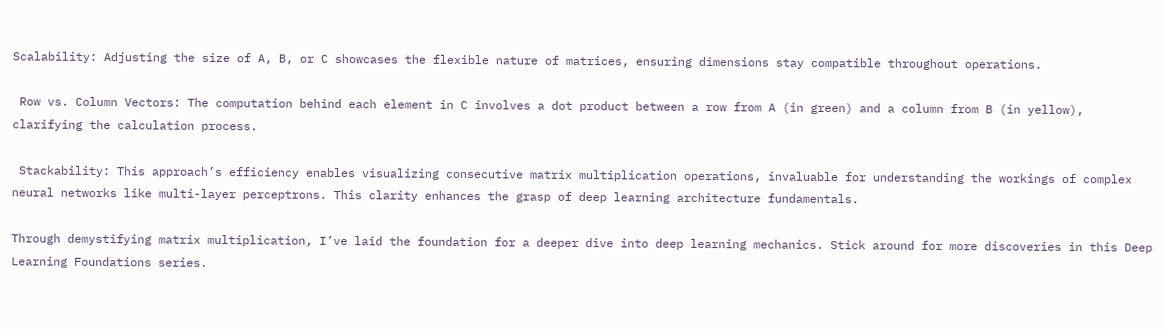Scalability: Adjusting the size of A, B, or C showcases the flexible nature of matrices, ensuring dimensions stay compatible throughout operations.

 Row vs. Column Vectors: The computation behind each element in C involves a dot product between a row from A (in green) and a column from B (in yellow), clarifying the calculation process.

 Stackability: This approach’s efficiency enables visualizing consecutive matrix multiplication operations, invaluable for understanding the workings of complex neural networks like multi-layer perceptrons. This clarity enhances the grasp of deep learning architecture fundamentals.

Through demystifying matrix multiplication, I’ve laid the foundation for a deeper dive into deep learning mechanics. Stick around for more discoveries in this Deep Learning Foundations series.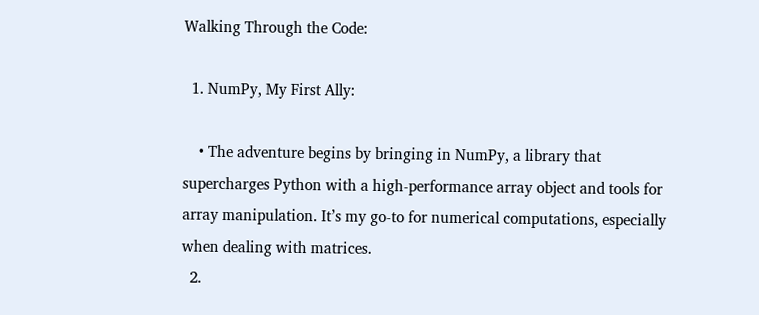Walking Through the Code:

  1. NumPy, My First Ally:

    • The adventure begins by bringing in NumPy, a library that supercharges Python with a high-performance array object and tools for array manipulation. It’s my go-to for numerical computations, especially when dealing with matrices.
  2.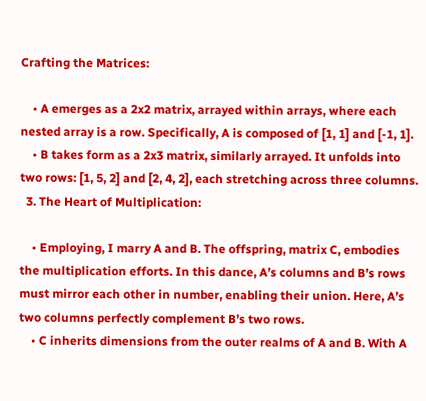Crafting the Matrices:

    • A emerges as a 2x2 matrix, arrayed within arrays, where each nested array is a row. Specifically, A is composed of [1, 1] and [-1, 1].
    • B takes form as a 2x3 matrix, similarly arrayed. It unfolds into two rows: [1, 5, 2] and [2, 4, 2], each stretching across three columns.
  3. The Heart of Multiplication:

    • Employing, I marry A and B. The offspring, matrix C, embodies the multiplication efforts. In this dance, A’s columns and B’s rows must mirror each other in number, enabling their union. Here, A’s two columns perfectly complement B’s two rows.
    • C inherits dimensions from the outer realms of A and B. With A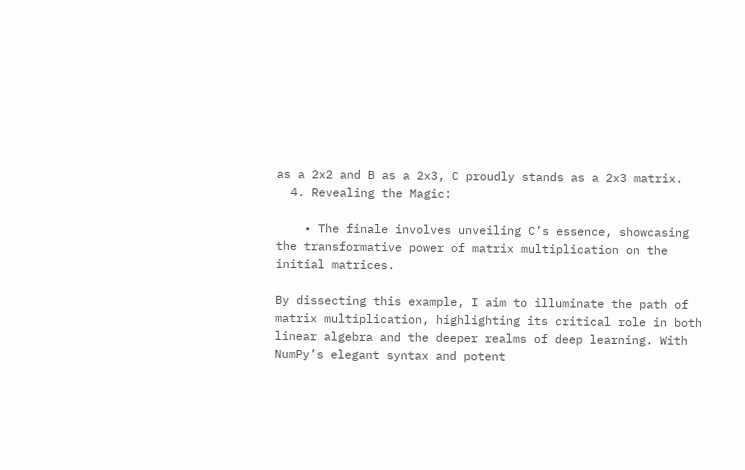as a 2x2 and B as a 2x3, C proudly stands as a 2x3 matrix.
  4. Revealing the Magic:

    • The finale involves unveiling C’s essence, showcasing the transformative power of matrix multiplication on the initial matrices.

By dissecting this example, I aim to illuminate the path of matrix multiplication, highlighting its critical role in both linear algebra and the deeper realms of deep learning. With NumPy’s elegant syntax and potent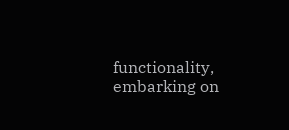functionality, embarking on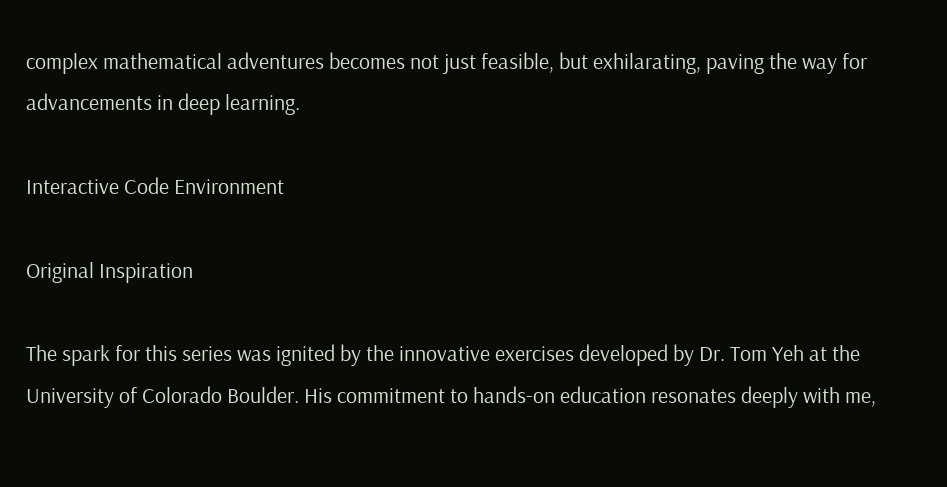complex mathematical adventures becomes not just feasible, but exhilarating, paving the way for advancements in deep learning.

Interactive Code Environment

Original Inspiration

The spark for this series was ignited by the innovative exercises developed by Dr. Tom Yeh at the University of Colorado Boulder. His commitment to hands-on education resonates deeply with me,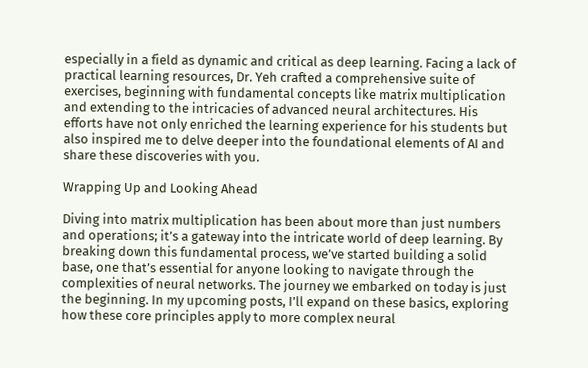especially in a field as dynamic and critical as deep learning. Facing a lack of practical learning resources, Dr. Yeh crafted a comprehensive suite of exercises, beginning with fundamental concepts like matrix multiplication and extending to the intricacies of advanced neural architectures. His efforts have not only enriched the learning experience for his students but also inspired me to delve deeper into the foundational elements of AI and share these discoveries with you.

Wrapping Up and Looking Ahead

Diving into matrix multiplication has been about more than just numbers and operations; it’s a gateway into the intricate world of deep learning. By breaking down this fundamental process, we’ve started building a solid base, one that’s essential for anyone looking to navigate through the complexities of neural networks. The journey we embarked on today is just the beginning. In my upcoming posts, I’ll expand on these basics, exploring how these core principles apply to more complex neural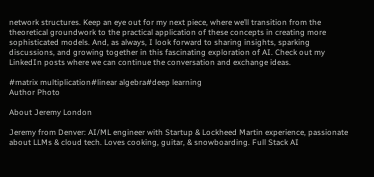network structures. Keep an eye out for my next piece, where we’ll transition from the theoretical groundwork to the practical application of these concepts in creating more sophisticated models. And, as always, I look forward to sharing insights, sparking discussions, and growing together in this fascinating exploration of AI. Check out my LinkedIn posts where we can continue the conversation and exchange ideas.

#matrix multiplication#linear algebra#deep learning
Author Photo

About Jeremy London

Jeremy from Denver: AI/ML engineer with Startup & Lockheed Martin experience, passionate about LLMs & cloud tech. Loves cooking, guitar, & snowboarding. Full Stack AI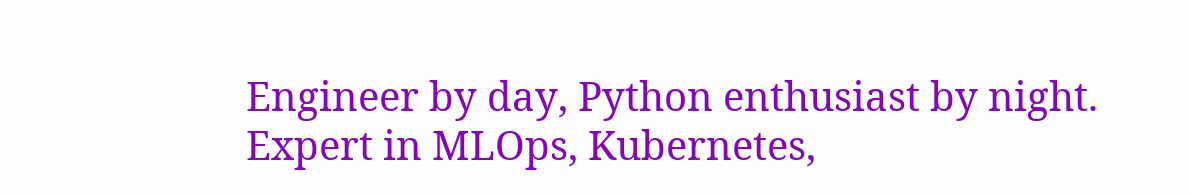Engineer by day, Python enthusiast by night. Expert in MLOps, Kubernetes,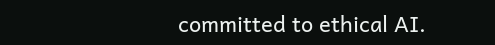committed to ethical AI.